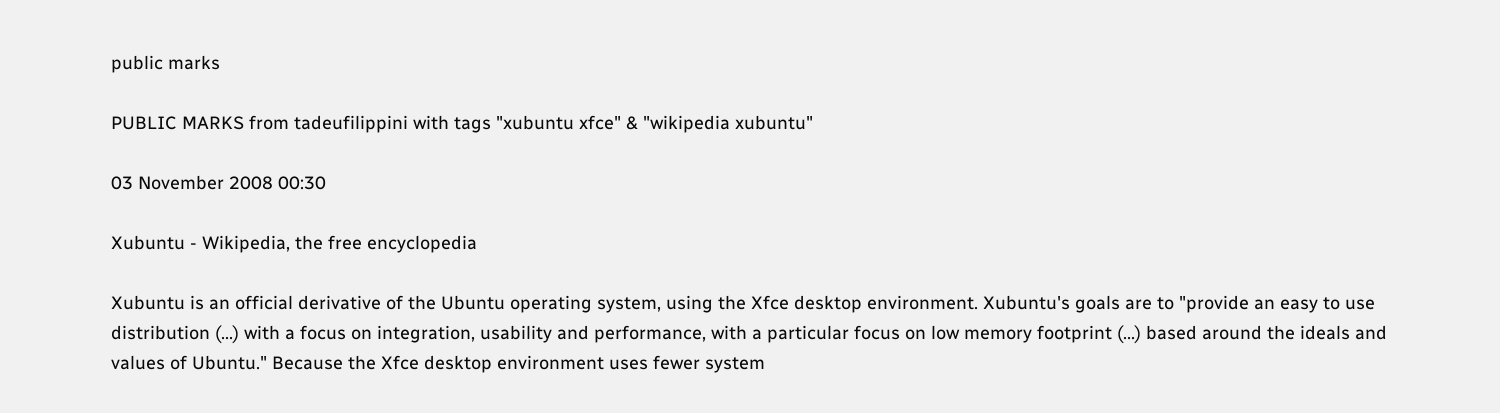public marks

PUBLIC MARKS from tadeufilippini with tags "xubuntu xfce" & "wikipedia xubuntu"

03 November 2008 00:30

Xubuntu - Wikipedia, the free encyclopedia

Xubuntu is an official derivative of the Ubuntu operating system, using the Xfce desktop environment. Xubuntu's goals are to "provide an easy to use distribution (...) with a focus on integration, usability and performance, with a particular focus on low memory footprint (...) based around the ideals and values of Ubuntu." Because the Xfce desktop environment uses fewer system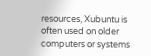resources, Xubuntu is often used on older computers or systems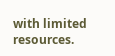with limited resources.